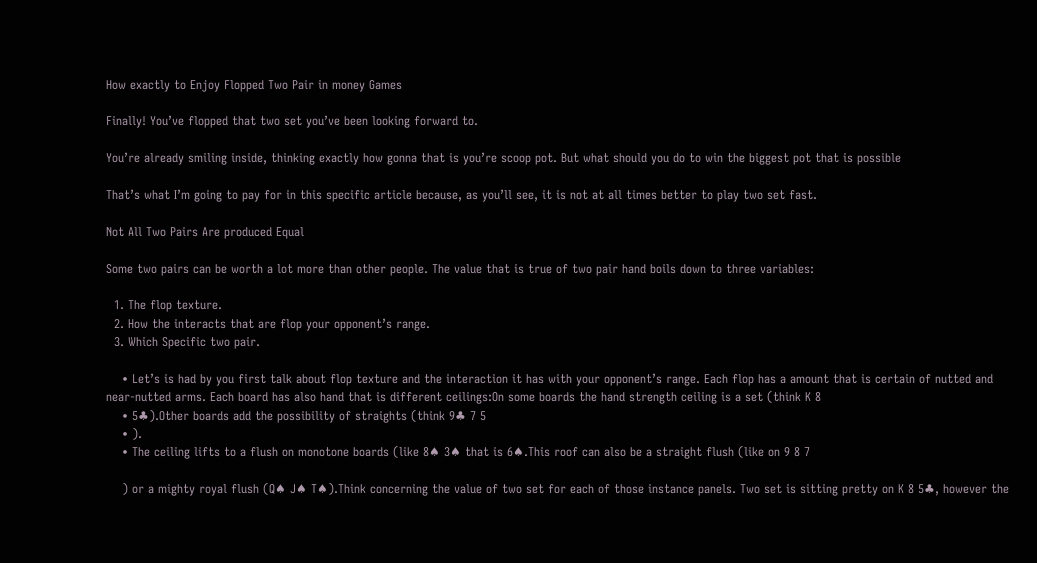How exactly to Enjoy Flopped Two Pair in money Games

Finally! You’ve flopped that two set you’ve been looking forward to.

You’re already smiling inside, thinking exactly how gonna that is you’re scoop pot. But what should you do to win the biggest pot that is possible

That’s what I’m going to pay for in this specific article because, as you’ll see, it is not at all times better to play two set fast.

Not All Two Pairs Are produced Equal

Some two pairs can be worth a lot more than other people. The value that is true of two pair hand boils down to three variables:

  1. The flop texture.
  2. How the interacts that are flop your opponent’s range.
  3. Which Specific two pair.

    • Let’s is had by you first talk about flop texture and the interaction it has with your opponent’s range. Each flop has a amount that is certain of nutted and near-nutted arms. Each board has also hand that is different ceilings:On some boards the hand strength ceiling is a set (think K 8
    • 5♣).Other boards add the possibility of straights (think 9♣ 7 5
    • ).
    • The ceiling lifts to a flush on monotone boards (like 8♠ 3♠ that is 6♠.This roof can also be a straight flush (like on 9 8 7

    ) or a mighty royal flush (Q♠ J♠ T♠).Think concerning the value of two set for each of those instance panels. Two set is sitting pretty on K 8 5♣, however the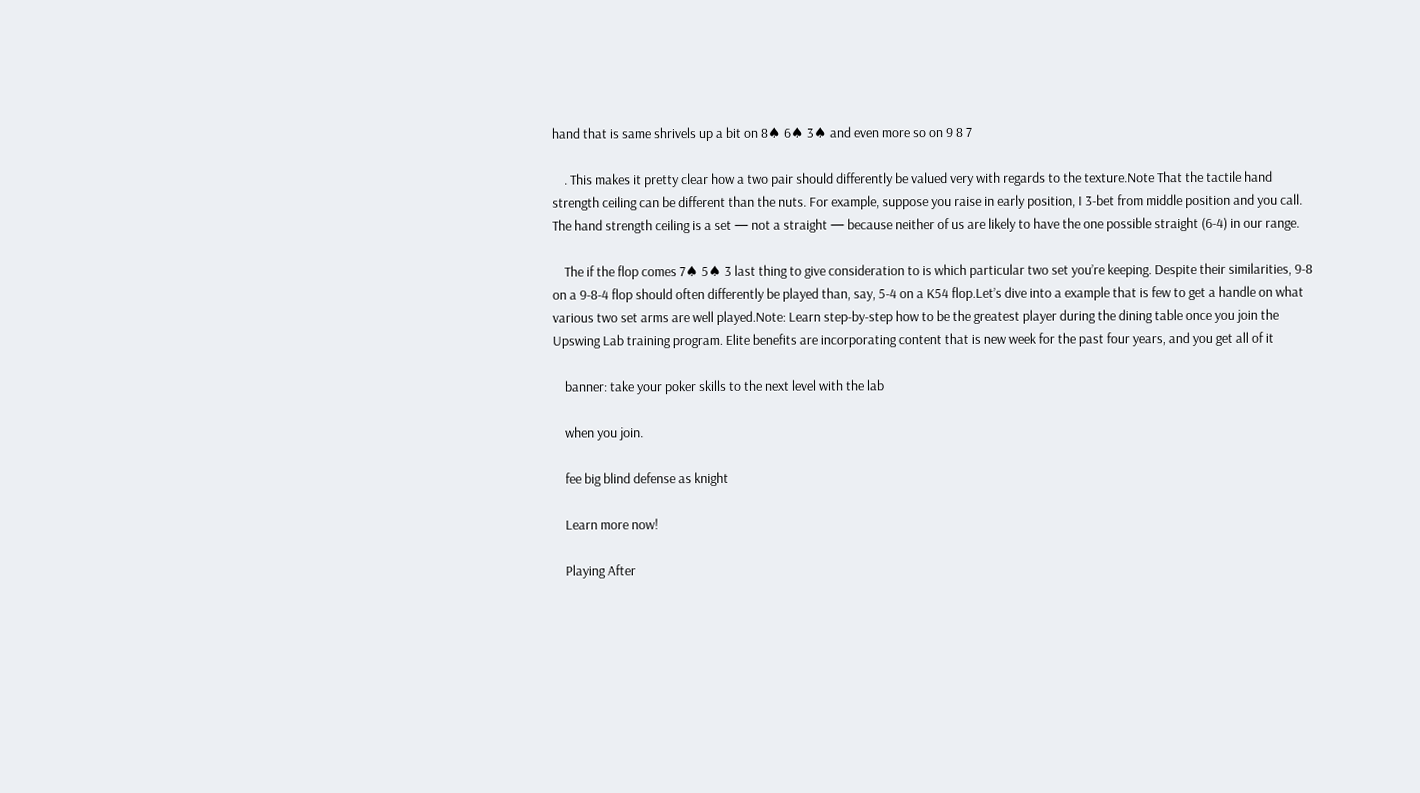hand that is same shrivels up a bit on 8♠ 6♠ 3♠ and even more so on 9 8 7

    . This makes it pretty clear how a two pair should differently be valued very with regards to the texture.Note That the tactile hand strength ceiling can be different than the nuts. For example, suppose you raise in early position, I 3-bet from middle position and you call. The hand strength ceiling is a set — not a straight — because neither of us are likely to have the one possible straight (6-4) in our range.

    The if the flop comes 7♠ 5♠ 3 last thing to give consideration to is which particular two set you’re keeping. Despite their similarities, 9-8 on a 9-8-4 flop should often differently be played than, say, 5-4 on a K54 flop.Let’s dive into a example that is few to get a handle on what various two set arms are well played.Note: Learn step-by-step how to be the greatest player during the dining table once you join the Upswing Lab training program. Elite benefits are incorporating content that is new week for the past four years, and you get all of it

    banner: take your poker skills to the next level with the lab

    when you join.

    fee big blind defense as knight

    Learn more now!

    Playing After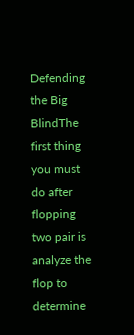Defending the Big BlindThe first thing you must do after flopping two pair is analyze the flop to determine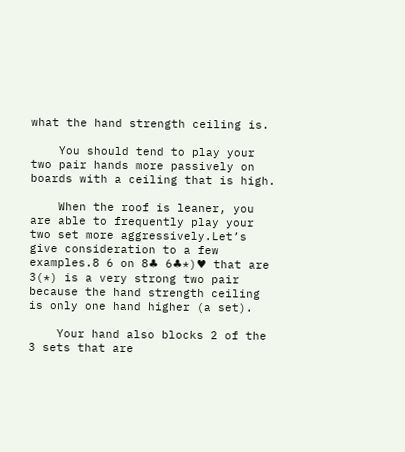what the hand strength ceiling is.

    You should tend to play your two pair hands more passively on boards with a ceiling that is high.

    When the roof is leaner, you are able to frequently play your two set more aggressively.Let’s give consideration to a few examples.8 6 on 8♣ 6♣*)♥ that are 3(*) is a very strong two pair because the hand strength ceiling is only one hand higher (a set).

    Your hand also blocks 2 of the 3 sets that are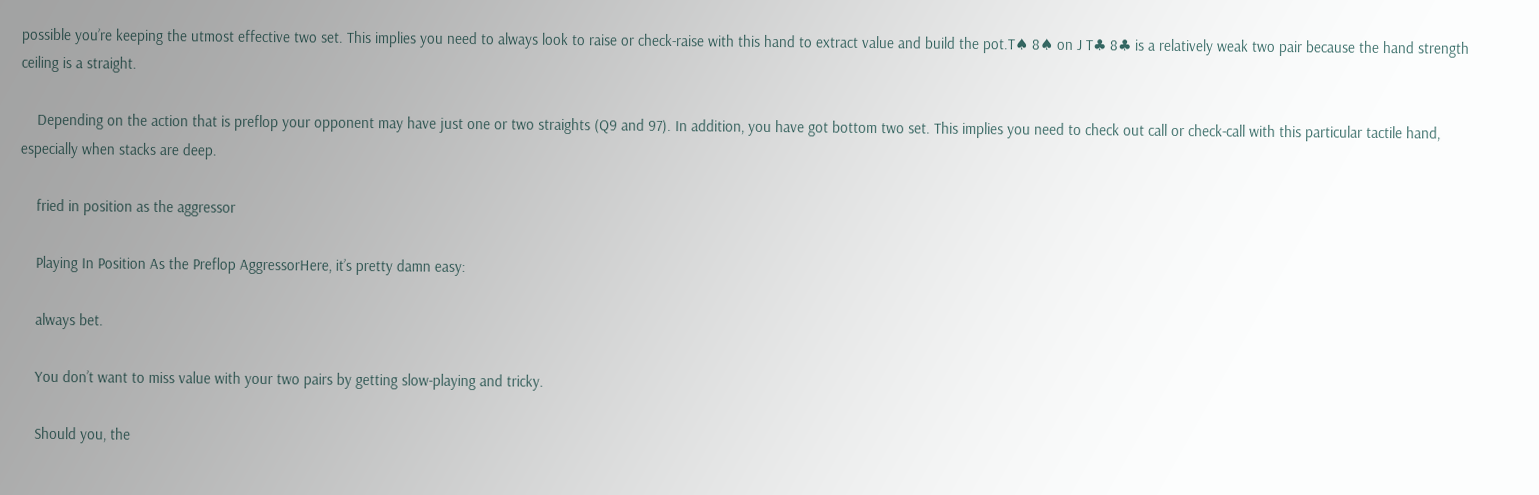possible you’re keeping the utmost effective two set. This implies you need to always look to raise or check-raise with this hand to extract value and build the pot.T♠ 8♠ on J T♣ 8♣ is a relatively weak two pair because the hand strength ceiling is a straight.

    Depending on the action that is preflop your opponent may have just one or two straights (Q9 and 97). In addition, you have got bottom two set. This implies you need to check out call or check-call with this particular tactile hand, especially when stacks are deep.

    fried in position as the aggressor

    Playing In Position As the Preflop AggressorHere, it’s pretty damn easy:

    always bet.

    You don’t want to miss value with your two pairs by getting slow-playing and tricky.

    Should you, the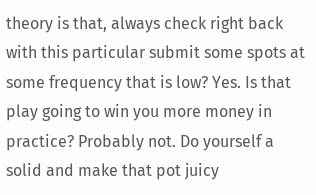theory is that, always check right back with this particular submit some spots at some frequency that is low? Yes. Is that play going to win you more money in practice? Probably not. Do yourself a solid and make that pot juicy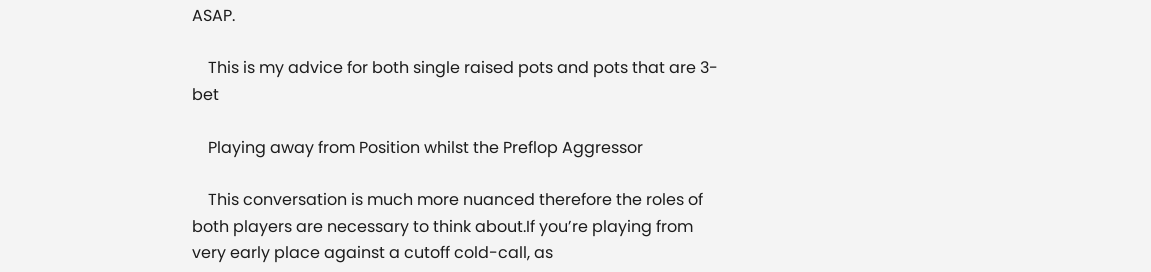ASAP.

    This is my advice for both single raised pots and pots that are 3-bet

    Playing away from Position whilst the Preflop Aggressor

    This conversation is much more nuanced therefore the roles of both players are necessary to think about.If you’re playing from very early place against a cutoff cold-call, as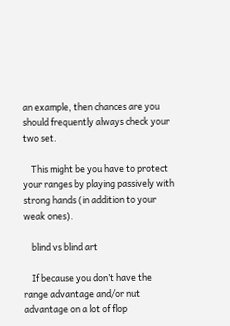an example, then chances are you should frequently always check your two set.

    This might be you have to protect your ranges by playing passively with strong hands (in addition to your weak ones).

    blind vs blind art

    If because you don’t have the range advantage and/or nut advantage on a lot of flop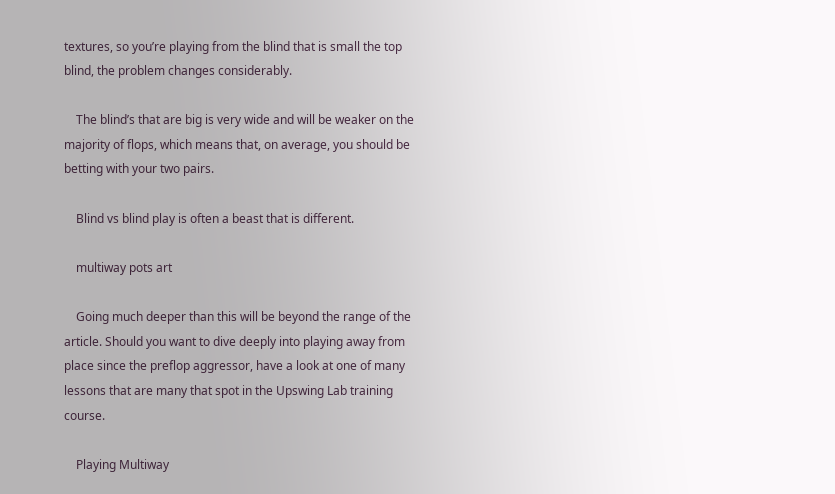textures, so you’re playing from the blind that is small the top blind, the problem changes considerably.

    The blind’s that are big is very wide and will be weaker on the majority of flops, which means that, on average, you should be betting with your two pairs.

    Blind vs blind play is often a beast that is different.

    multiway pots art

    Going much deeper than this will be beyond the range of the article. Should you want to dive deeply into playing away from place since the preflop aggressor, have a look at one of many lessons that are many that spot in the Upswing Lab training course.

    Playing Multiway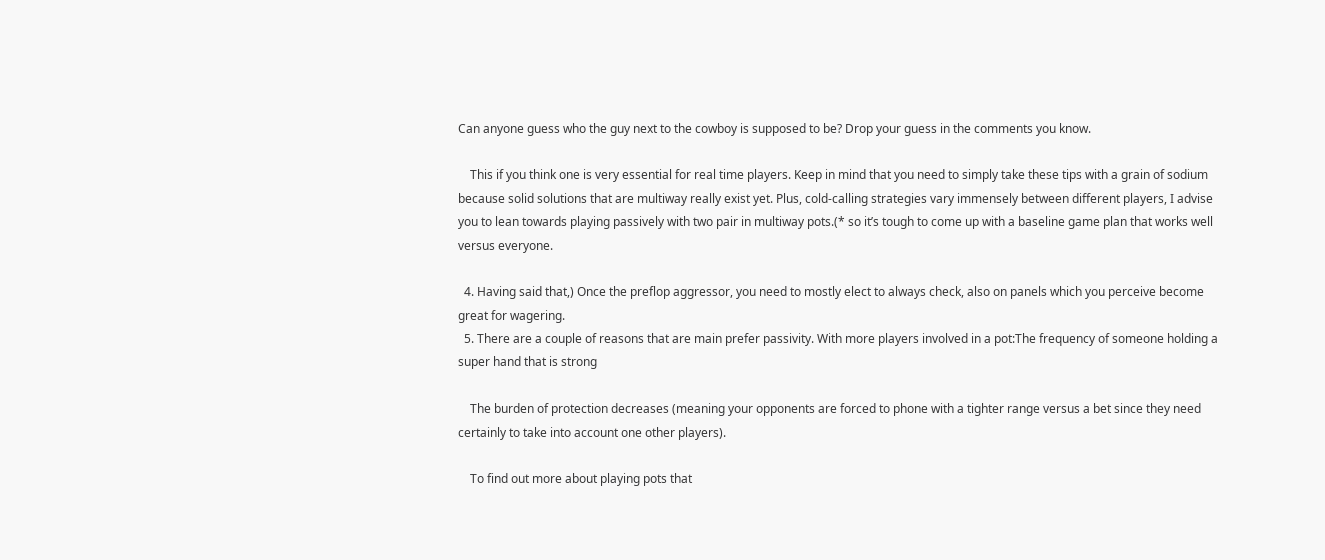Can anyone guess who the guy next to the cowboy is supposed to be? Drop your guess in the comments you know.

    This if you think one is very essential for real time players. Keep in mind that you need to simply take these tips with a grain of sodium because solid solutions that are multiway really exist yet. Plus, cold-calling strategies vary immensely between different players, I advise you to lean towards playing passively with two pair in multiway pots.(* so it’s tough to come up with a baseline game plan that works well versus everyone.

  4. Having said that,) Once the preflop aggressor, you need to mostly elect to always check, also on panels which you perceive become great for wagering.
  5. There are a couple of reasons that are main prefer passivity. With more players involved in a pot:The frequency of someone holding a super hand that is strong

    The burden of protection decreases (meaning your opponents are forced to phone with a tighter range versus a bet since they need certainly to take into account one other players).

    To find out more about playing pots that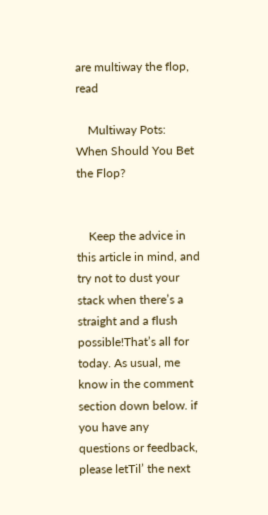are multiway the flop, read

    Multiway Pots: When Should You Bet the Flop?


    Keep the advice in this article in mind, and try not to dust your stack when there’s a straight and a flush possible!That’s all for today. As usual, me know in the comment section down below. if you have any questions or feedback, please letTil’ the next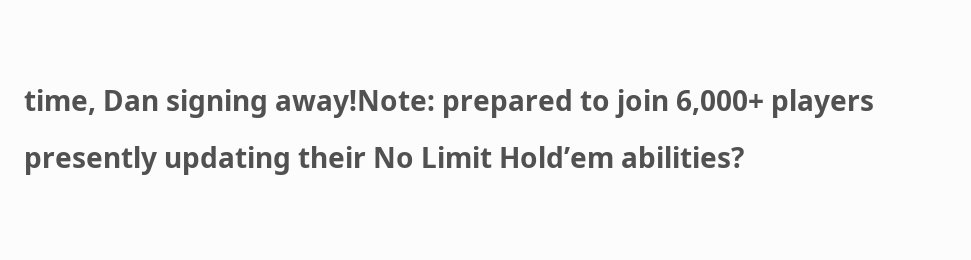time, Dan signing away!Note: prepared to join 6,000+ players presently updating their No Limit Hold’em abilities?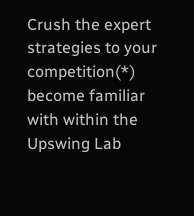Crush the expert strategies to your competition(*) become familiar with within the Upswing Lab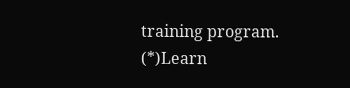training program. (*)Learn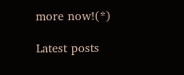more now!(*)

Latest posts